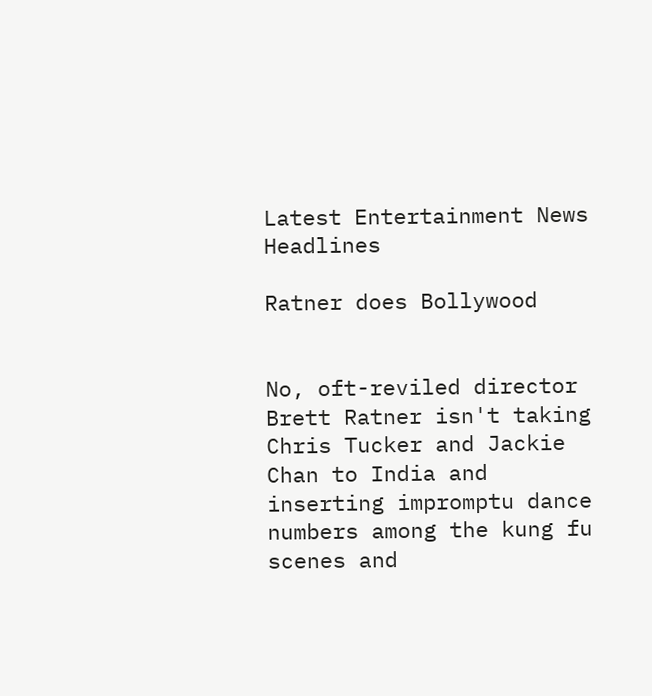Latest Entertainment News Headlines

Ratner does Bollywood


No, oft-reviled director Brett Ratner isn't taking Chris Tucker and Jackie Chan to India and inserting impromptu dance numbers among the kung fu scenes and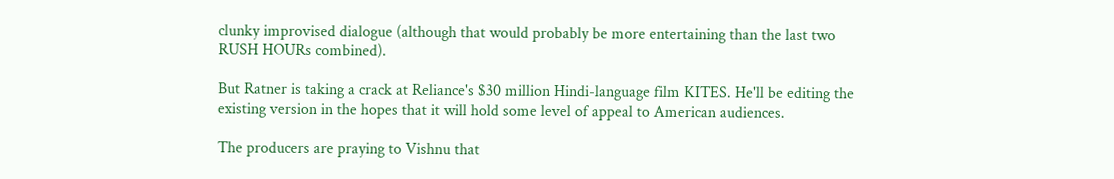clunky improvised dialogue (although that would probably be more entertaining than the last two RUSH HOURs combined).

But Ratner is taking a crack at Reliance's $30 million Hindi-language film KITES. He'll be editing the existing version in the hopes that it will hold some level of appeal to American audiences.

The producers are praying to Vishnu that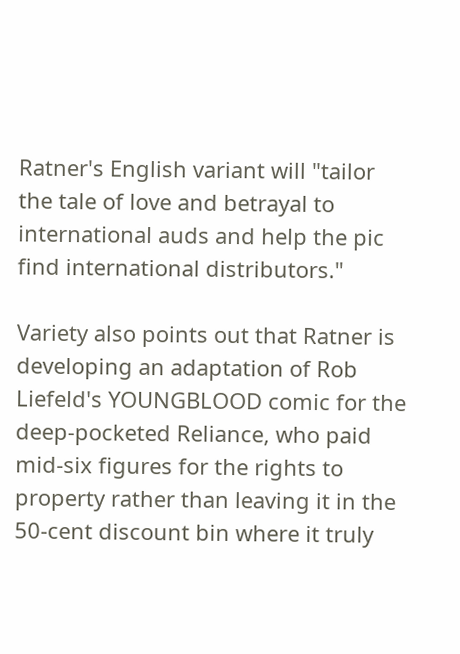Ratner's English variant will "tailor the tale of love and betrayal to international auds and help the pic find international distributors."

Variety also points out that Ratner is developing an adaptation of Rob Liefeld's YOUNGBLOOD comic for the deep-pocketed Reliance, who paid mid-six figures for the rights to property rather than leaving it in the 50-cent discount bin where it truly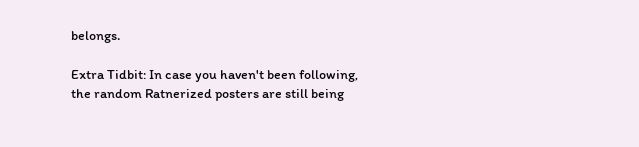belongs.

Extra Tidbit: In case you haven't been following, the random Ratnerized posters are still being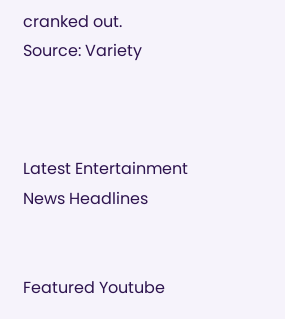cranked out.
Source: Variety



Latest Entertainment News Headlines


Featured Youtube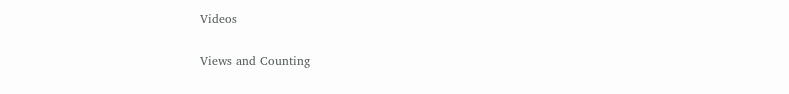Videos

Views and Counting